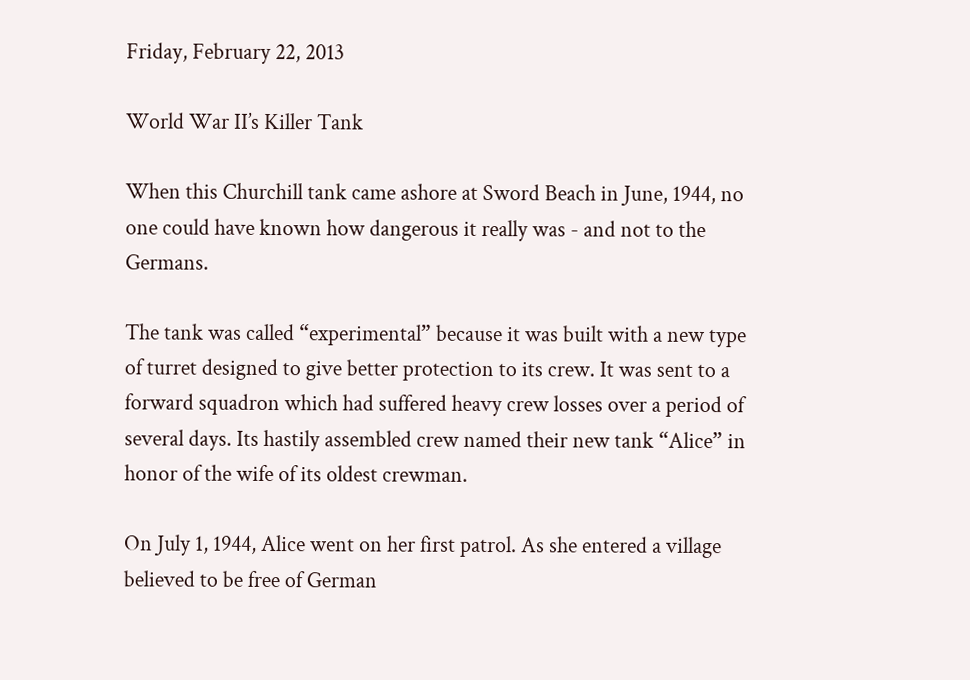Friday, February 22, 2013

World War II’s Killer Tank

When this Churchill tank came ashore at Sword Beach in June, 1944, no one could have known how dangerous it really was - and not to the Germans.

The tank was called “experimental” because it was built with a new type of turret designed to give better protection to its crew. It was sent to a forward squadron which had suffered heavy crew losses over a period of several days. Its hastily assembled crew named their new tank “Alice” in honor of the wife of its oldest crewman.

On July 1, 1944, Alice went on her first patrol. As she entered a village believed to be free of German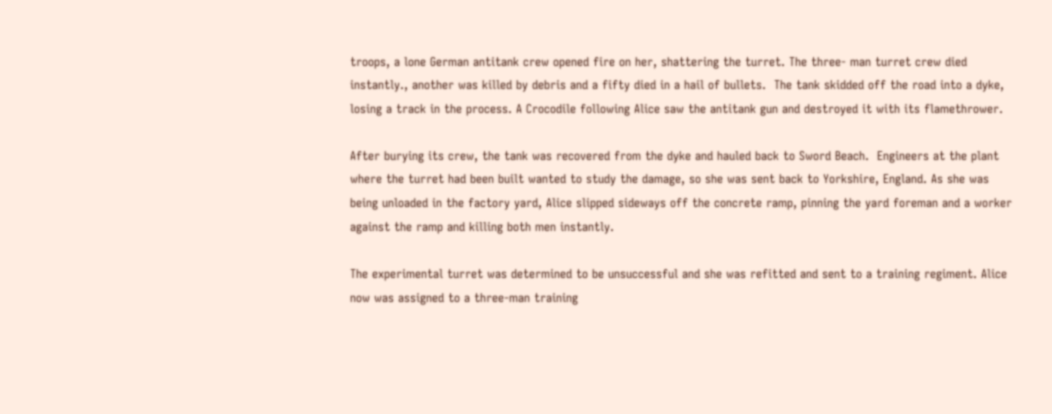troops, a lone German antitank crew opened fire on her, shattering the turret. The three- man turret crew died instantly., another was killed by debris and a fifty died in a hail of bullets.  The tank skidded off the road into a dyke, losing a track in the process. A Crocodile following Alice saw the antitank gun and destroyed it with its flamethrower.

After burying its crew, the tank was recovered from the dyke and hauled back to Sword Beach.  Engineers at the plant where the turret had been built wanted to study the damage, so she was sent back to Yorkshire, England. As she was being unloaded in the factory yard, Alice slipped sideways off the concrete ramp, pinning the yard foreman and a worker against the ramp and killing both men instantly.

The experimental turret was determined to be unsuccessful and she was refitted and sent to a training regiment. Alice now was assigned to a three-man training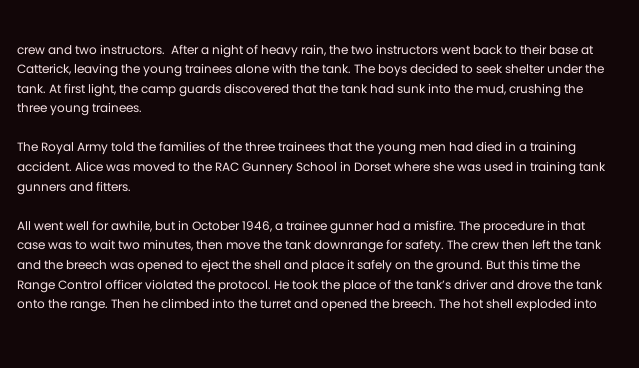crew and two instructors.  After a night of heavy rain, the two instructors went back to their base at Catterick, leaving the young trainees alone with the tank. The boys decided to seek shelter under the tank. At first light, the camp guards discovered that the tank had sunk into the mud, crushing the three young trainees.

The Royal Army told the families of the three trainees that the young men had died in a training accident. Alice was moved to the RAC Gunnery School in Dorset where she was used in training tank gunners and fitters.

All went well for awhile, but in October 1946, a trainee gunner had a misfire. The procedure in that case was to wait two minutes, then move the tank downrange for safety. The crew then left the tank and the breech was opened to eject the shell and place it safely on the ground. But this time the Range Control officer violated the protocol. He took the place of the tank’s driver and drove the tank onto the range. Then he climbed into the turret and opened the breech. The hot shell exploded into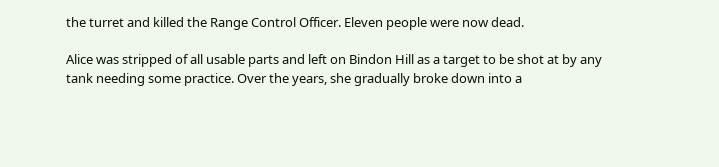the turret and killed the Range Control Officer. Eleven people were now dead.

Alice was stripped of all usable parts and left on Bindon Hill as a target to be shot at by any tank needing some practice. Over the years, she gradually broke down into a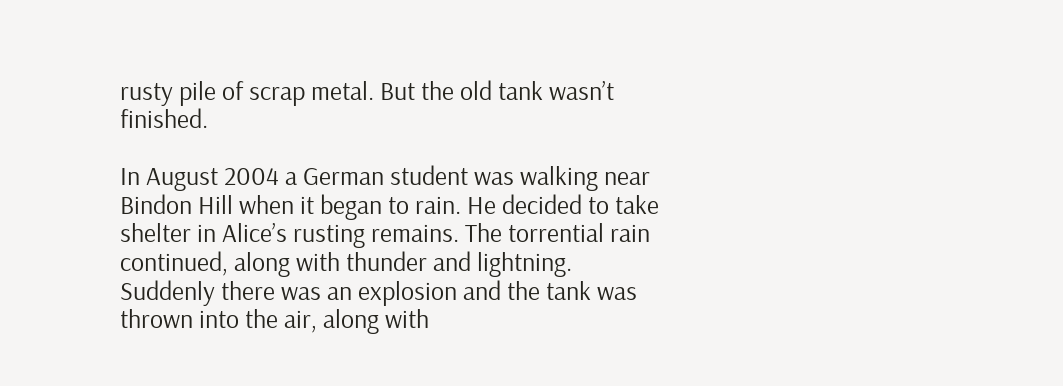rusty pile of scrap metal. But the old tank wasn’t finished.

In August 2004 a German student was walking near Bindon Hill when it began to rain. He decided to take shelter in Alice’s rusting remains. The torrential rain continued, along with thunder and lightning. Suddenly there was an explosion and the tank was thrown into the air, along with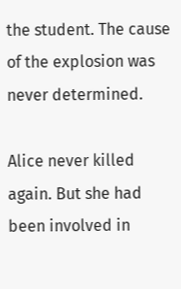the student. The cause of the explosion was never determined.

Alice never killed again. But she had been involved in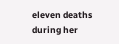eleven deaths during her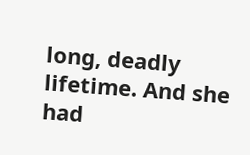long, deadly lifetime. And she had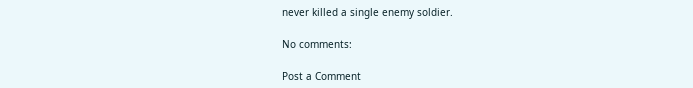never killed a single enemy soldier.

No comments:

Post a Comment